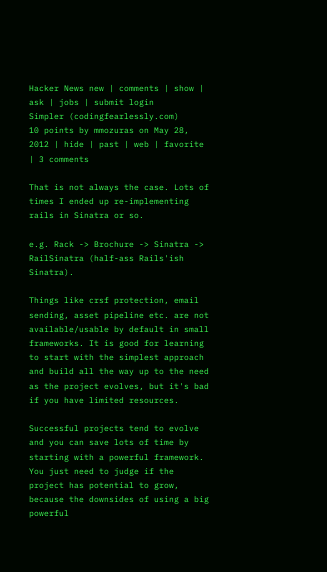Hacker News new | comments | show | ask | jobs | submit login
Simpler (codingfearlessly.com)
10 points by mmozuras on May 28, 2012 | hide | past | web | favorite | 3 comments

That is not always the case. Lots of times I ended up re-implementing rails in Sinatra or so.

e.g. Rack -> Brochure -> Sinatra -> RailSinatra (half-ass Rails'ish Sinatra).

Things like crsf protection, email sending, asset pipeline etc. are not available/usable by default in small frameworks. It is good for learning to start with the simplest approach and build all the way up to the need as the project evolves, but it's bad if you have limited resources.

Successful projects tend to evolve and you can save lots of time by starting with a powerful framework. You just need to judge if the project has potential to grow, because the downsides of using a big powerful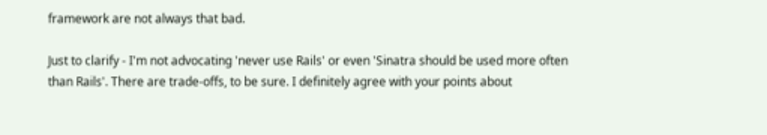framework are not always that bad.

Just to clarify - I'm not advocating 'never use Rails' or even 'Sinatra should be used more often than Rails'. There are trade-offs, to be sure. I definitely agree with your points about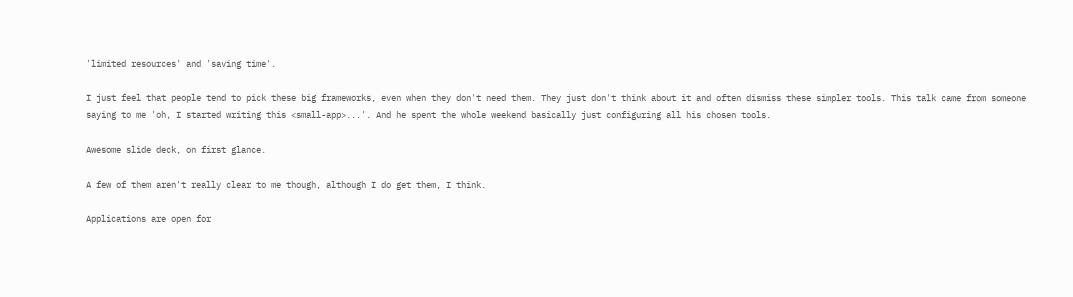'limited resources' and 'saving time'.

I just feel that people tend to pick these big frameworks, even when they don't need them. They just don't think about it and often dismiss these simpler tools. This talk came from someone saying to me 'oh, I started writing this <small-app>...'. And he spent the whole weekend basically just configuring all his chosen tools.

Awesome slide deck, on first glance.

A few of them aren't really clear to me though, although I do get them, I think.

Applications are open for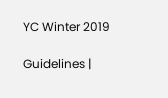YC Winter 2019

Guidelines |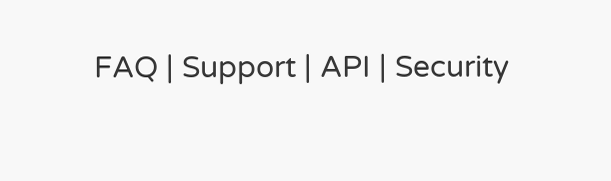FAQ | Support | API | Security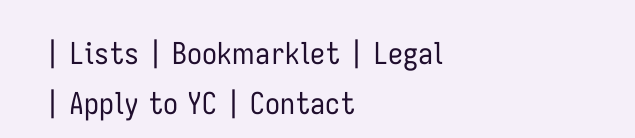| Lists | Bookmarklet | Legal | Apply to YC | Contact